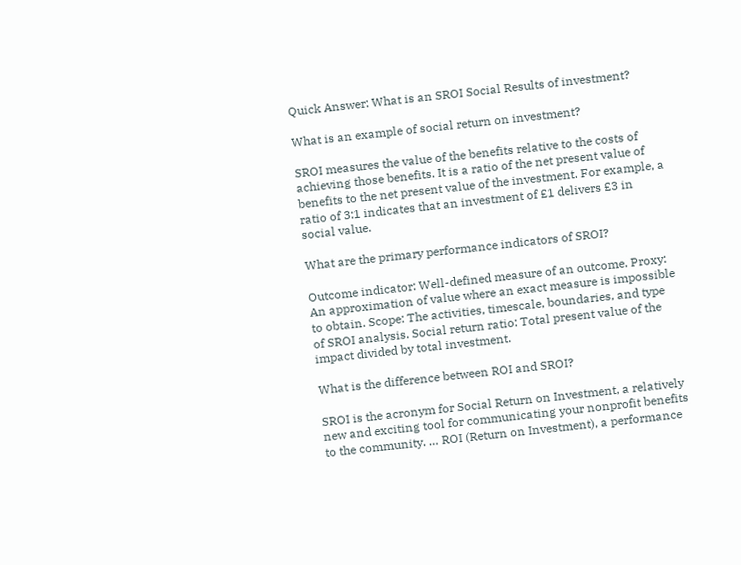Quick Answer: What is an SROI Social Results of investment?

What is an example of social return on investment?

SROI measures the value of the benefits relative to the costs of achieving those benefits. It is a ratio of the net present value of benefits to the net present value of the investment. For example, a ratio of 3:1 indicates that an investment of £1 delivers £3 in social value.

What are the primary performance indicators of SROI?

Outcome indicator: Well-defined measure of an outcome. Proxy: An approximation of value where an exact measure is impossible to obtain. Scope: The activities, timescale, boundaries, and type of SROI analysis. Social return ratio: Total present value of the impact divided by total investment.

What is the difference between ROI and SROI?

SROI is the acronym for Social Return on Investment, a relatively new and exciting tool for communicating your nonprofit benefits to the community. … ROI (Return on Investment), a performance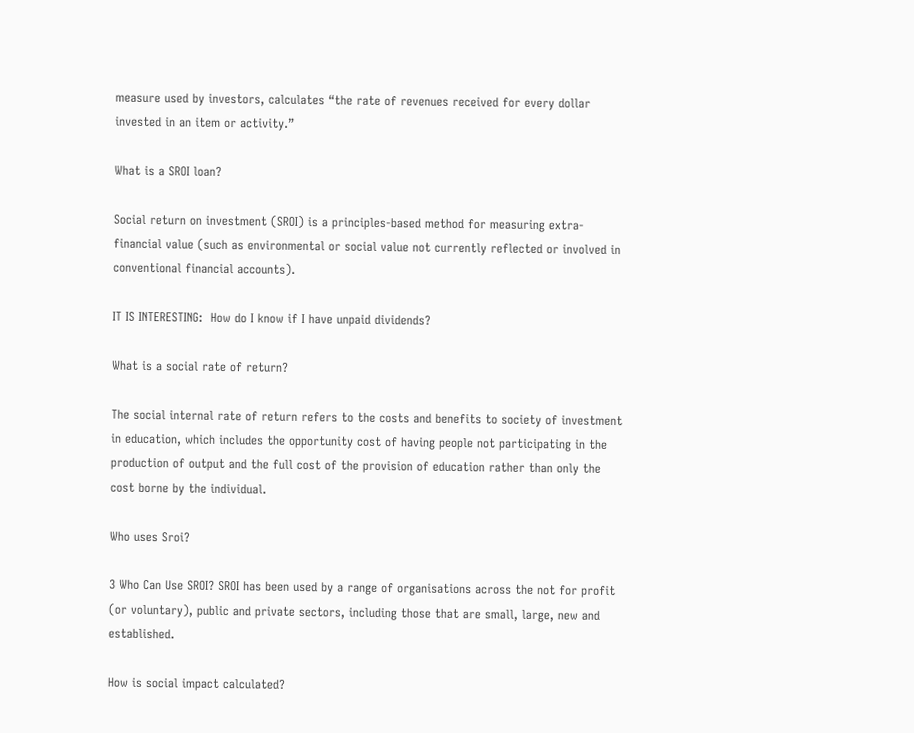measure used by investors, calculates “the rate of revenues received for every dollar invested in an item or activity.”

What is a SROI loan?

Social return on investment (SROI) is a principles-based method for measuring extra-financial value (such as environmental or social value not currently reflected or involved in conventional financial accounts).

IT IS INTERESTING:  How do I know if I have unpaid dividends?

What is a social rate of return?

The social internal rate of return refers to the costs and benefits to society of investment in education, which includes the opportunity cost of having people not participating in the production of output and the full cost of the provision of education rather than only the cost borne by the individual.

Who uses Sroi?

3 Who Can Use SROI? SROI has been used by a range of organisations across the not for profit (or voluntary), public and private sectors, including those that are small, large, new and established.

How is social impact calculated?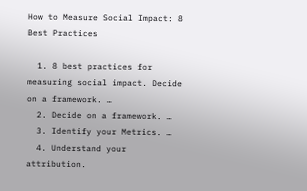How to Measure Social Impact: 8 Best Practices

  1. 8 best practices for measuring social impact. Decide on a framework. …
  2. Decide on a framework. …
  3. Identify your Metrics. …
  4. Understand your attribution.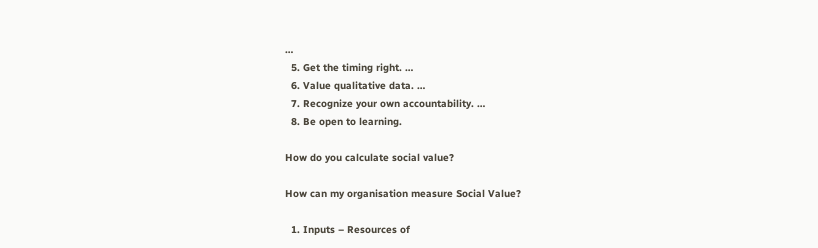…
  5. Get the timing right. …
  6. Value qualitative data. …
  7. Recognize your own accountability. …
  8. Be open to learning.

How do you calculate social value?

How can my organisation measure Social Value?

  1. Inputs – Resources of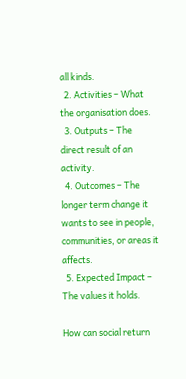all kinds.
  2. Activities – What the organisation does.
  3. Outputs – The direct result of an activity.
  4. Outcomes – The longer term change it wants to see in people, communities, or areas it affects.
  5. Expected Impact – The values it holds.

How can social return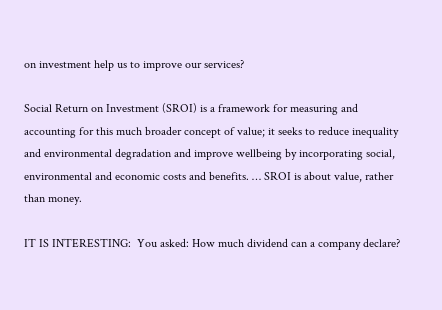on investment help us to improve our services?

Social Return on Investment (SROI) is a framework for measuring and accounting for this much broader concept of value; it seeks to reduce inequality and environmental degradation and improve wellbeing by incorporating social, environmental and economic costs and benefits. … SROI is about value, rather than money.

IT IS INTERESTING:  You asked: How much dividend can a company declare?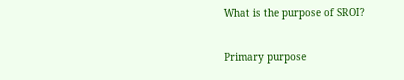What is the purpose of SROI?

Primary purpose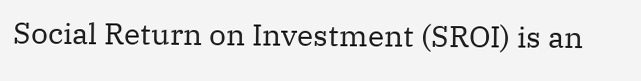Social Return on Investment (SROI) is an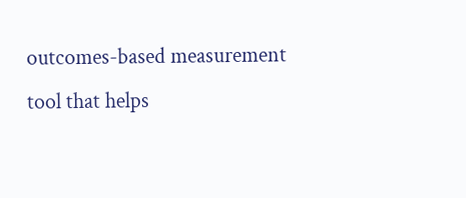outcomes-based measurement tool that helps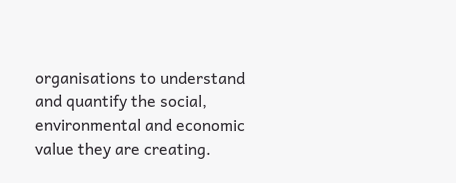organisations to understand and quantify the social, environmental and economic value they are creating.